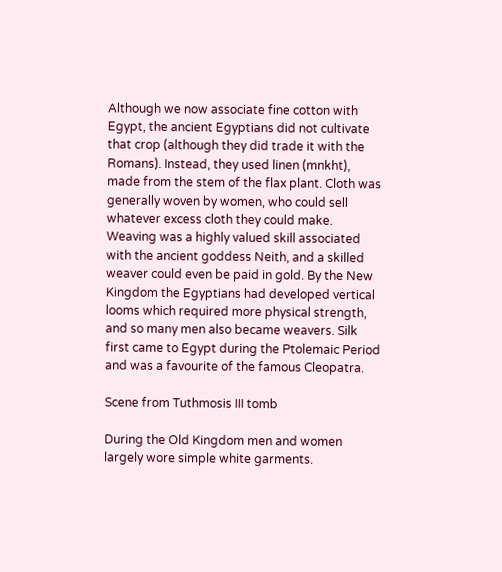Although we now associate fine cotton with Egypt, the ancient Egyptians did not cultivate that crop (although they did trade it with the Romans). Instead, they used linen (mnkht), made from the stem of the flax plant. Cloth was generally woven by women, who could sell whatever excess cloth they could make. Weaving was a highly valued skill associated with the ancient goddess Neith, and a skilled weaver could even be paid in gold. By the New Kingdom the Egyptians had developed vertical looms which required more physical strength, and so many men also became weavers. Silk first came to Egypt during the Ptolemaic Period and was a favourite of the famous Cleopatra.

Scene from Tuthmosis III tomb

During the Old Kingdom men and women largely wore simple white garments.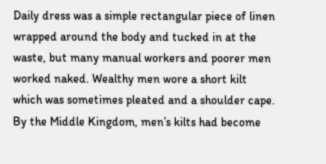Daily dress was a simple rectangular piece of linen wrapped around the body and tucked in at the waste, but many manual workers and poorer men worked naked. Wealthy men wore a short kilt which was sometimes pleated and a shoulder cape. By the Middle Kingdom, men’s kilts had become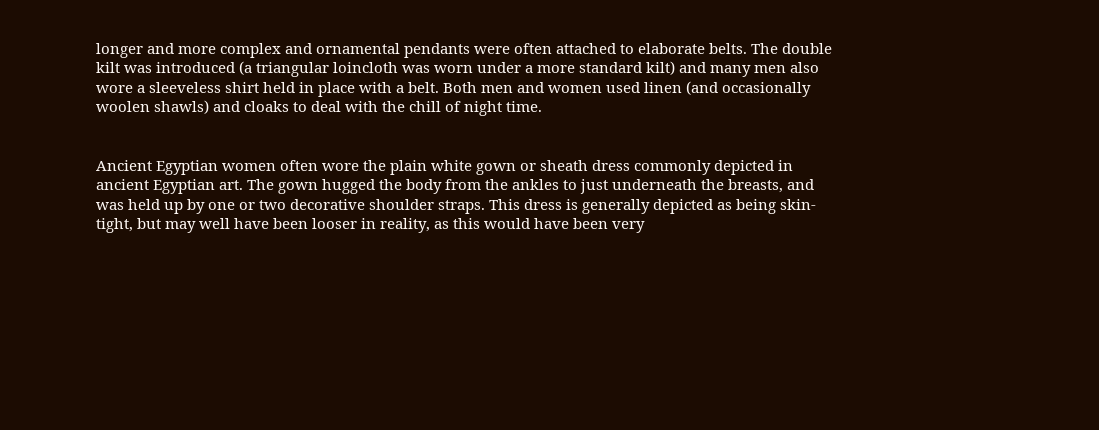longer and more complex and ornamental pendants were often attached to elaborate belts. The double kilt was introduced (a triangular loincloth was worn under a more standard kilt) and many men also wore a sleeveless shirt held in place with a belt. Both men and women used linen (and occasionally woolen shawls) and cloaks to deal with the chill of night time.


Ancient Egyptian women often wore the plain white gown or sheath dress commonly depicted in ancient Egyptian art. The gown hugged the body from the ankles to just underneath the breasts, and was held up by one or two decorative shoulder straps. This dress is generally depicted as being skin-tight, but may well have been looser in reality, as this would have been very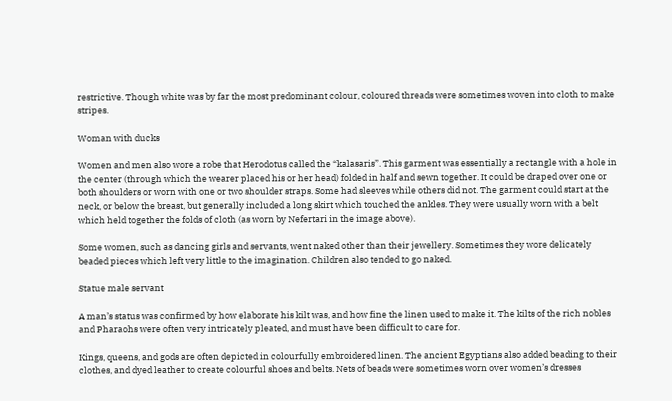restrictive. Though white was by far the most predominant colour, coloured threads were sometimes woven into cloth to make stripes.

Woman with ducks

Women and men also wore a robe that Herodotus called the “kalasaris”. This garment was essentially a rectangle with a hole in the center (through which the wearer placed his or her head) folded in half and sewn together. It could be draped over one or both shoulders or worn with one or two shoulder straps. Some had sleeves while others did not. The garment could start at the neck, or below the breast, but generally included a long skirt which touched the ankles. They were usually worn with a belt which held together the folds of cloth (as worn by Nefertari in the image above).

Some women, such as dancing girls and servants, went naked other than their jewellery. Sometimes they wore delicately beaded pieces which left very little to the imagination. Children also tended to go naked.

Statue male servant

A man’s status was confirmed by how elaborate his kilt was, and how fine the linen used to make it. The kilts of the rich nobles and Pharaohs were often very intricately pleated, and must have been difficult to care for.

Kings, queens, and gods are often depicted in colourfully embroidered linen. The ancient Egyptians also added beading to their clothes, and dyed leather to create colourful shoes and belts. Nets of beads were sometimes worn over women’s dresses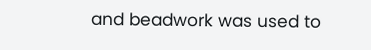and beadwork was used to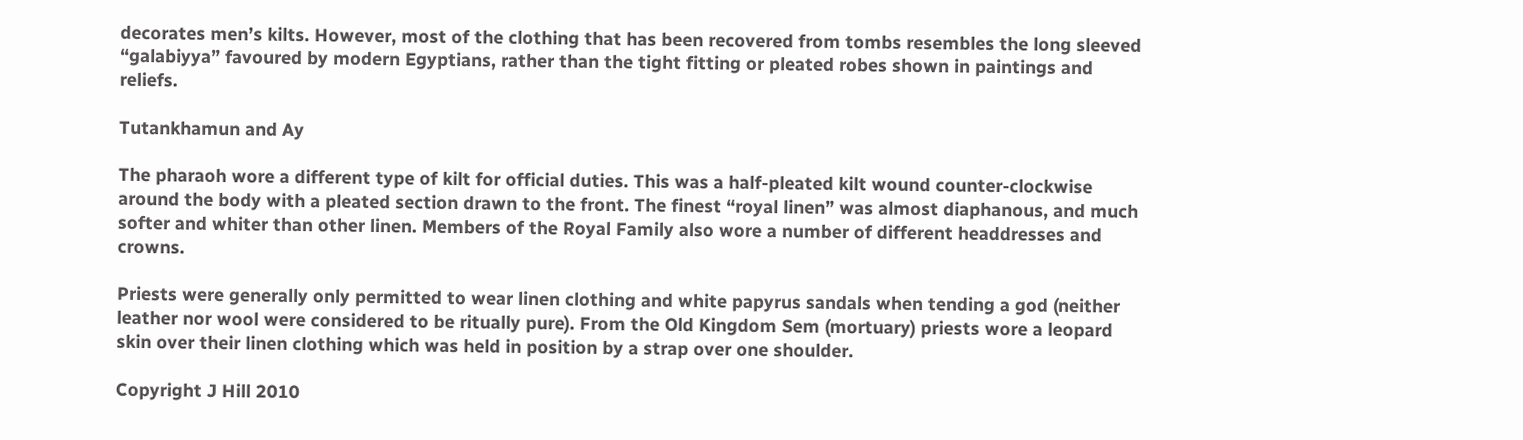decorates men’s kilts. However, most of the clothing that has been recovered from tombs resembles the long sleeved “galabiyya” favoured by modern Egyptians, rather than the tight fitting or pleated robes shown in paintings and reliefs.

Tutankhamun and Ay

The pharaoh wore a different type of kilt for official duties. This was a half-pleated kilt wound counter-clockwise around the body with a pleated section drawn to the front. The finest “royal linen” was almost diaphanous, and much softer and whiter than other linen. Members of the Royal Family also wore a number of different headdresses and crowns.

Priests were generally only permitted to wear linen clothing and white papyrus sandals when tending a god (neither leather nor wool were considered to be ritually pure). From the Old Kingdom Sem (mortuary) priests wore a leopard skin over their linen clothing which was held in position by a strap over one shoulder.

Copyright J Hill 2010